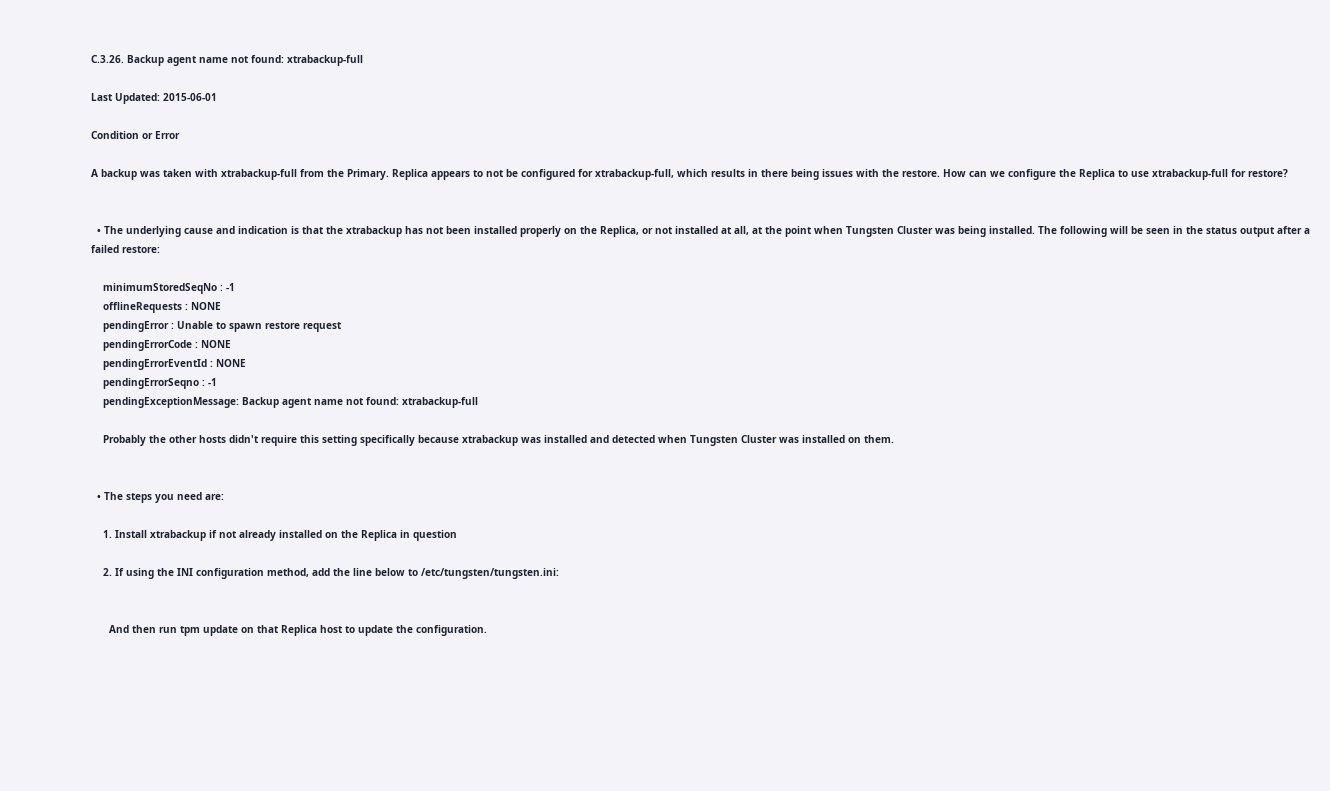C.3.26. Backup agent name not found: xtrabackup-full

Last Updated: 2015-06-01

Condition or Error

A backup was taken with xtrabackup-full from the Primary. Replica appears to not be configured for xtrabackup-full, which results in there being issues with the restore. How can we configure the Replica to use xtrabackup-full for restore?


  • The underlying cause and indication is that the xtrabackup has not been installed properly on the Replica, or not installed at all, at the point when Tungsten Cluster was being installed. The following will be seen in the status output after a failed restore:

    minimumStoredSeqNo : -1
    offlineRequests : NONE
    pendingError : Unable to spawn restore request
    pendingErrorCode : NONE
    pendingErrorEventId : NONE
    pendingErrorSeqno : -1
    pendingExceptionMessage: Backup agent name not found: xtrabackup-full

    Probably the other hosts didn't require this setting specifically because xtrabackup was installed and detected when Tungsten Cluster was installed on them.


  • The steps you need are:

    1. Install xtrabackup if not already installed on the Replica in question

    2. If using the INI configuration method, add the line below to /etc/tungsten/tungsten.ini:


      And then run tpm update on that Replica host to update the configuration.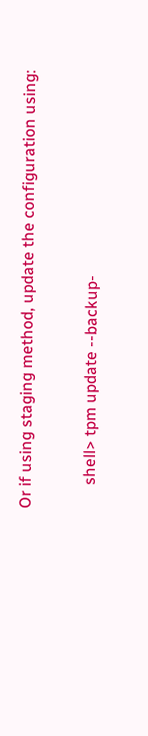Or if using staging method, update the configuration using:

      shell> tpm update --backup-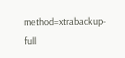method=xtrabackup-full